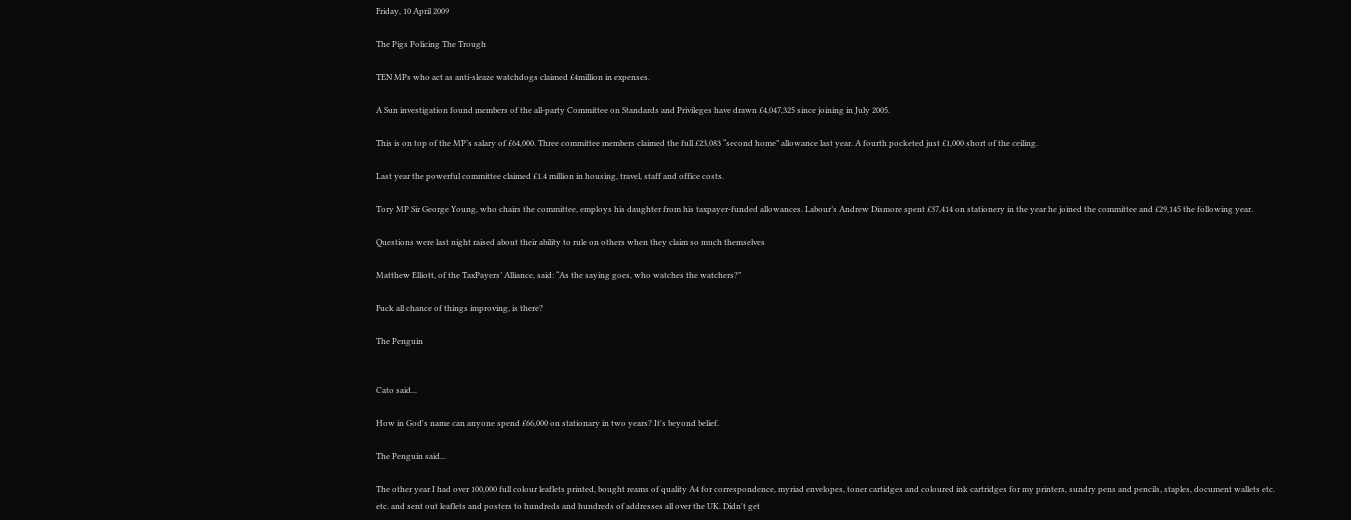Friday, 10 April 2009

The Pigs Policing The Trough

TEN MPs who act as anti-sleaze watchdogs claimed £4million in expenses.

A Sun investigation found members of the all-party Committee on Standards and Privileges have drawn £4,047,325 since joining in July 2005.

This is on top of the MP’s salary of £64,000. Three committee members claimed the full £23,083 “second home” allowance last year. A fourth pocketed just £1,000 short of the ceiling.

Last year the powerful committee claimed £1.4 million in housing, travel, staff and office costs.

Tory MP Sir George Young, who chairs the committee, employs his daughter from his taxpayer-funded allowances. Labour’s Andrew Dismore spent £37,414 on stationery in the year he joined the committee and £29,145 the following year.

Questions were last night raised about their ability to rule on others when they claim so much themselves

Matthew Elliott, of the TaxPayers’ Alliance, said: “As the saying goes, who watches the watchers?”

Fuck all chance of things improving, is there?

The Penguin


Cato said...

How in God's name can anyone spend £66,000 on stationary in two years? It's beyond belief.

The Penguin said...

The other year I had over 100,000 full colour leaflets printed, bought reams of quality A4 for correspondence, myriad envelopes, toner cartidges and coloured ink cartridges for my printers, sundry pens and pencils, staples, document wallets etc. etc. and sent out leaflets and posters to hundreds and hundreds of addresses all over the UK. Didn't get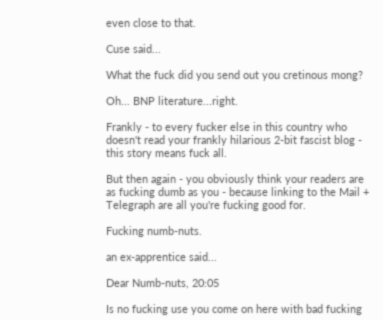even close to that.

Cuse said...

What the fuck did you send out you cretinous mong?

Oh... BNP literature...right.

Frankly - to every fucker else in this country who doesn't read your frankly hilarious 2-bit fascist blog - this story means fuck all.

But then again - you obviously think your readers are as fucking dumb as you - because linking to the Mail + Telegraph are all you're fucking good for.

Fucking numb-nuts.

an ex-apprentice said...

Dear Numb-nuts, 20:05

Is no fucking use you come on here with bad fucking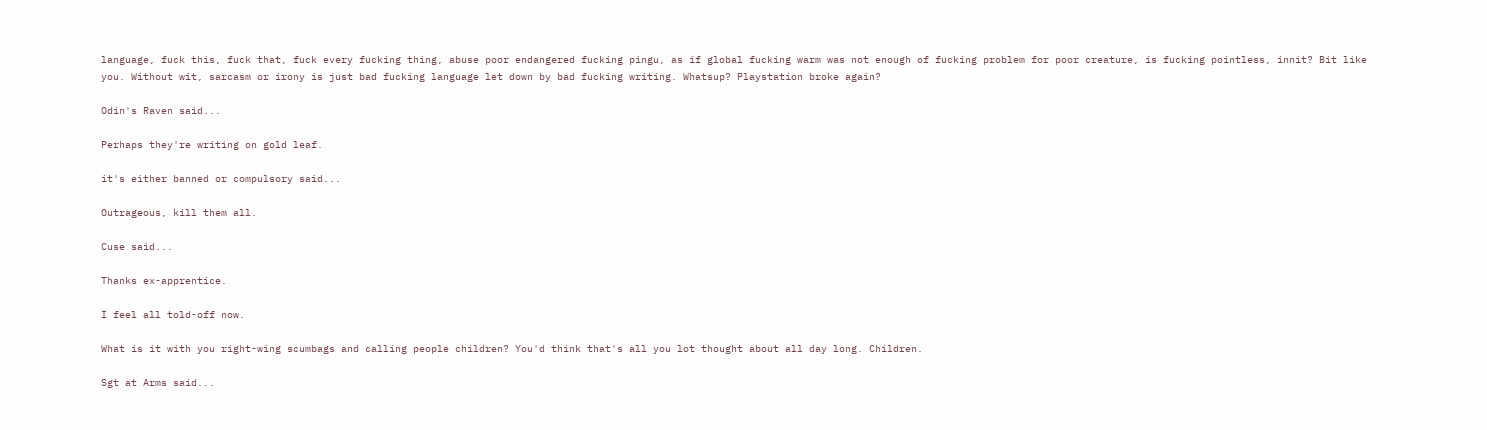language, fuck this, fuck that, fuck every fucking thing, abuse poor endangered fucking pingu, as if global fucking warm was not enough of fucking problem for poor creature, is fucking pointless, innit? Bit like you. Without wit, sarcasm or irony is just bad fucking language let down by bad fucking writing. Whatsup? Playstation broke again?

Odin's Raven said...

Perhaps they're writing on gold leaf.

it's either banned or compulsory said...

Outrageous, kill them all.

Cuse said...

Thanks ex-apprentice.

I feel all told-off now.

What is it with you right-wing scumbags and calling people children? You'd think that's all you lot thought about all day long. Children.

Sgt at Arms said...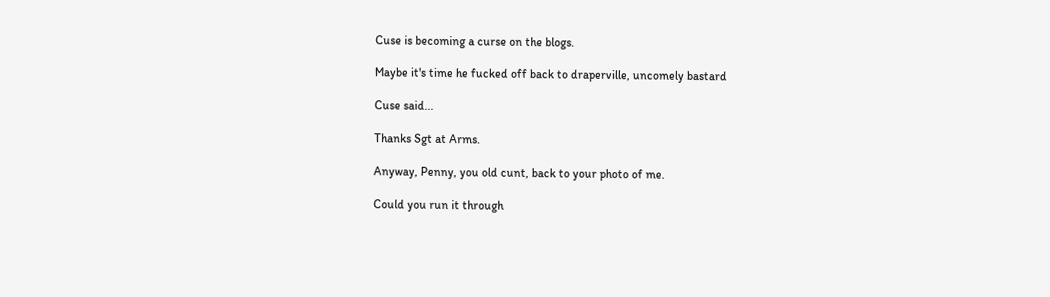Cuse is becoming a curse on the blogs.

Maybe it's time he fucked off back to draperville, uncomely bastard

Cuse said...

Thanks Sgt at Arms.

Anyway, Penny, you old cunt, back to your photo of me.

Could you run it through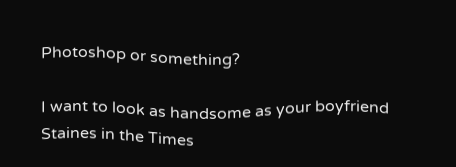Photoshop or something?

I want to look as handsome as your boyfriend Staines in the Times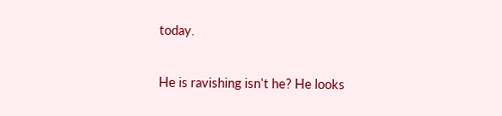today.

He is ravishing isn't he? He looks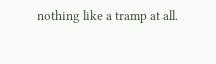nothing like a tramp at all.